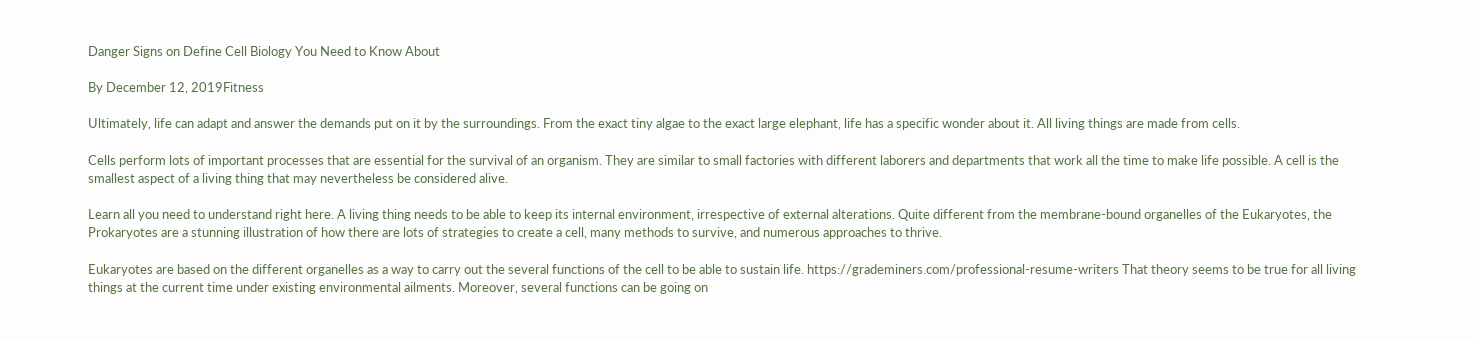Danger Signs on Define Cell Biology You Need to Know About

By December 12, 2019Fitness

Ultimately, life can adapt and answer the demands put on it by the surroundings. From the exact tiny algae to the exact large elephant, life has a specific wonder about it. All living things are made from cells.

Cells perform lots of important processes that are essential for the survival of an organism. They are similar to small factories with different laborers and departments that work all the time to make life possible. A cell is the smallest aspect of a living thing that may nevertheless be considered alive.

Learn all you need to understand right here. A living thing needs to be able to keep its internal environment, irrespective of external alterations. Quite different from the membrane-bound organelles of the Eukaryotes, the Prokaryotes are a stunning illustration of how there are lots of strategies to create a cell, many methods to survive, and numerous approaches to thrive.

Eukaryotes are based on the different organelles as a way to carry out the several functions of the cell to be able to sustain life. https://grademiners.com/professional-resume-writers That theory seems to be true for all living things at the current time under existing environmental ailments. Moreover, several functions can be going on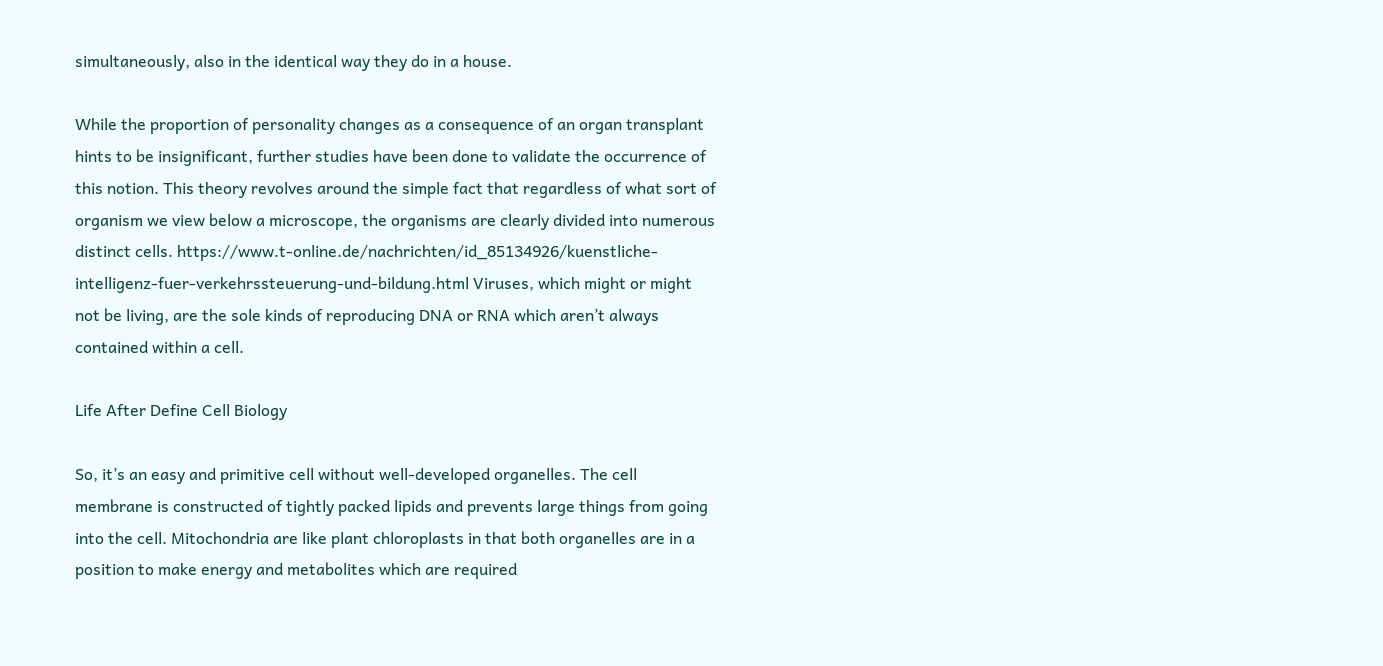simultaneously, also in the identical way they do in a house.

While the proportion of personality changes as a consequence of an organ transplant hints to be insignificant, further studies have been done to validate the occurrence of this notion. This theory revolves around the simple fact that regardless of what sort of organism we view below a microscope, the organisms are clearly divided into numerous distinct cells. https://www.t-online.de/nachrichten/id_85134926/kuenstliche-intelligenz-fuer-verkehrssteuerung-und-bildung.html Viruses, which might or might not be living, are the sole kinds of reproducing DNA or RNA which aren’t always contained within a cell.

Life After Define Cell Biology

So, it’s an easy and primitive cell without well-developed organelles. The cell membrane is constructed of tightly packed lipids and prevents large things from going into the cell. Mitochondria are like plant chloroplasts in that both organelles are in a position to make energy and metabolites which are required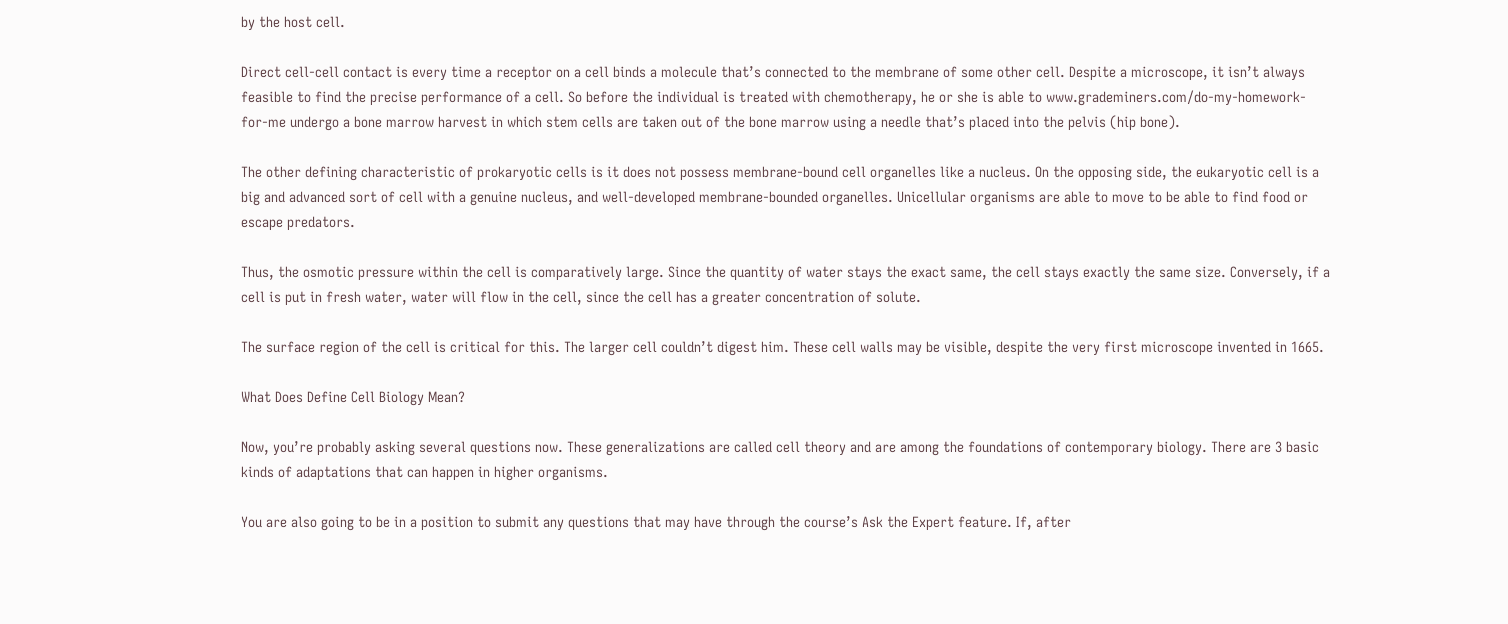by the host cell.

Direct cell-cell contact is every time a receptor on a cell binds a molecule that’s connected to the membrane of some other cell. Despite a microscope, it isn’t always feasible to find the precise performance of a cell. So before the individual is treated with chemotherapy, he or she is able to www.grademiners.com/do-my-homework-for-me undergo a bone marrow harvest in which stem cells are taken out of the bone marrow using a needle that’s placed into the pelvis (hip bone).

The other defining characteristic of prokaryotic cells is it does not possess membrane-bound cell organelles like a nucleus. On the opposing side, the eukaryotic cell is a big and advanced sort of cell with a genuine nucleus, and well-developed membrane-bounded organelles. Unicellular organisms are able to move to be able to find food or escape predators.

Thus, the osmotic pressure within the cell is comparatively large. Since the quantity of water stays the exact same, the cell stays exactly the same size. Conversely, if a cell is put in fresh water, water will flow in the cell, since the cell has a greater concentration of solute.

The surface region of the cell is critical for this. The larger cell couldn’t digest him. These cell walls may be visible, despite the very first microscope invented in 1665.

What Does Define Cell Biology Mean?

Now, you’re probably asking several questions now. These generalizations are called cell theory and are among the foundations of contemporary biology. There are 3 basic kinds of adaptations that can happen in higher organisms.

You are also going to be in a position to submit any questions that may have through the course’s Ask the Expert feature. If, after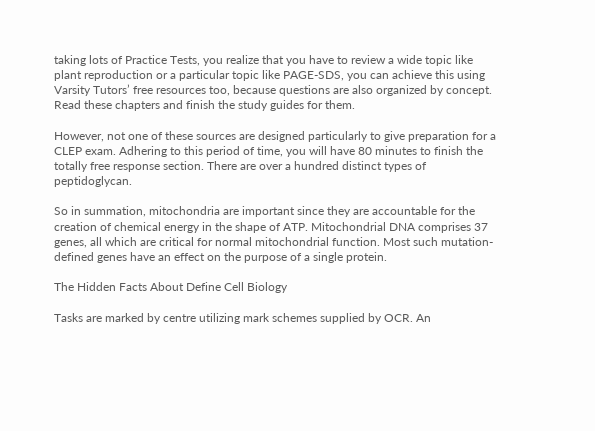taking lots of Practice Tests, you realize that you have to review a wide topic like plant reproduction or a particular topic like PAGE-SDS, you can achieve this using Varsity Tutors’ free resources too, because questions are also organized by concept. Read these chapters and finish the study guides for them.

However, not one of these sources are designed particularly to give preparation for a CLEP exam. Adhering to this period of time, you will have 80 minutes to finish the totally free response section. There are over a hundred distinct types of peptidoglycan.

So in summation, mitochondria are important since they are accountable for the creation of chemical energy in the shape of ATP. Mitochondrial DNA comprises 37 genes, all which are critical for normal mitochondrial function. Most such mutation-defined genes have an effect on the purpose of a single protein.

The Hidden Facts About Define Cell Biology

Tasks are marked by centre utilizing mark schemes supplied by OCR. An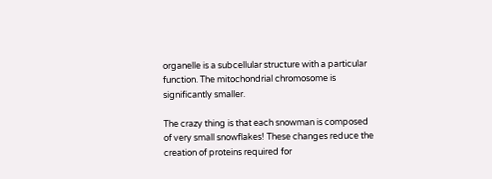organelle is a subcellular structure with a particular function. The mitochondrial chromosome is significantly smaller.

The crazy thing is that each snowman is composed of very small snowflakes! These changes reduce the creation of proteins required for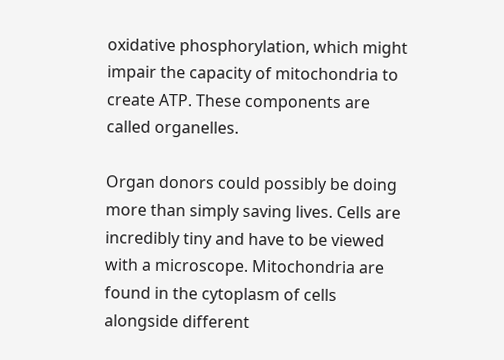oxidative phosphorylation, which might impair the capacity of mitochondria to create ATP. These components are called organelles.

Organ donors could possibly be doing more than simply saving lives. Cells are incredibly tiny and have to be viewed with a microscope. Mitochondria are found in the cytoplasm of cells alongside different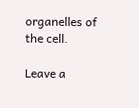organelles of the cell.

Leave a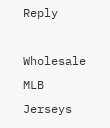Reply

Wholesale MLB Jerseys